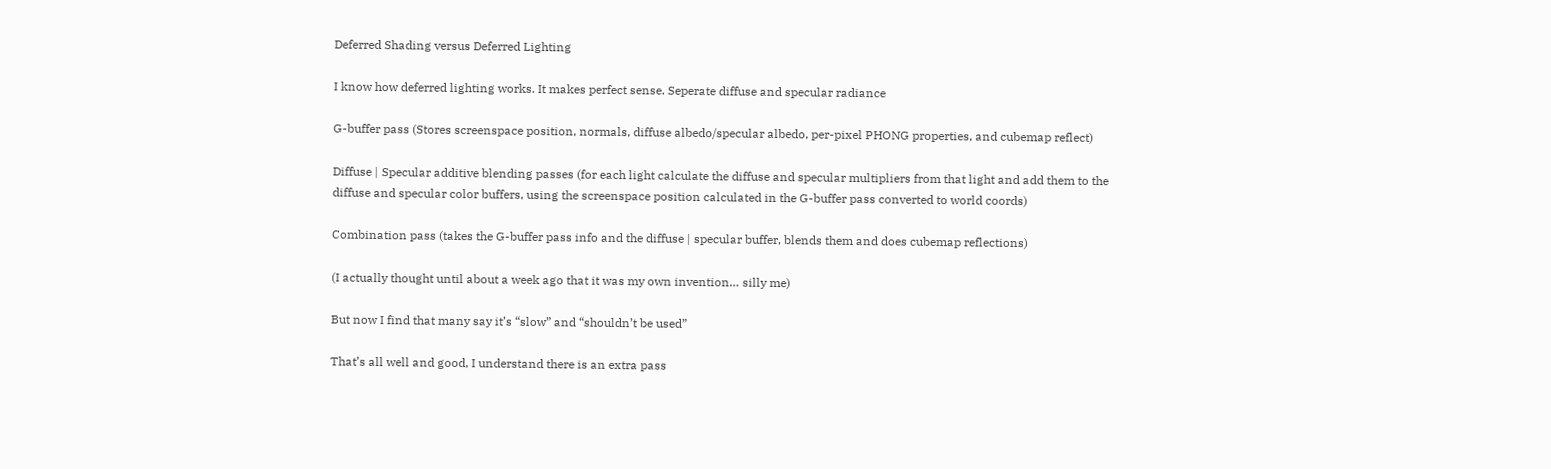Deferred Shading versus Deferred Lighting

I know how deferred lighting works. It makes perfect sense. Seperate diffuse and specular radiance

G-buffer pass (Stores screenspace position, normals, diffuse albedo/specular albedo, per-pixel PHONG properties, and cubemap reflect)

Diffuse | Specular additive blending passes (for each light calculate the diffuse and specular multipliers from that light and add them to the diffuse and specular color buffers, using the screenspace position calculated in the G-buffer pass converted to world coords)

Combination pass (takes the G-buffer pass info and the diffuse | specular buffer, blends them and does cubemap reflections)

(I actually thought until about a week ago that it was my own invention… silly me)

But now I find that many say it’s “slow” and “shouldn’t be used”

That’s all well and good, I understand there is an extra pass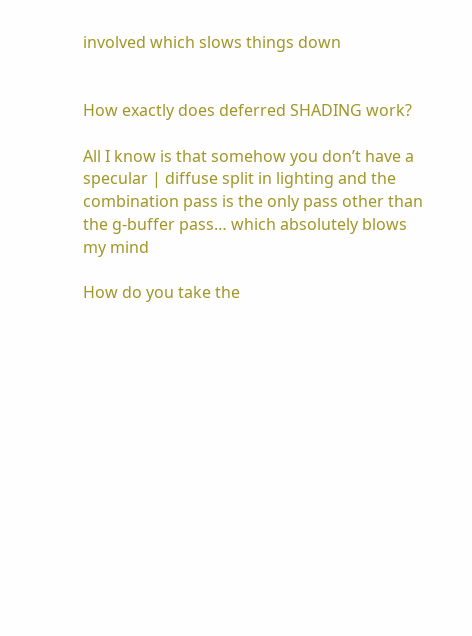involved which slows things down


How exactly does deferred SHADING work?

All I know is that somehow you don’t have a specular | diffuse split in lighting and the combination pass is the only pass other than the g-buffer pass… which absolutely blows my mind

How do you take the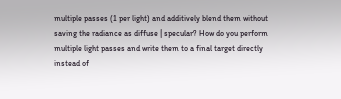multiple passes (1 per light) and additively blend them without saving the radiance as diffuse | specular? How do you perform multiple light passes and write them to a final target directly instead of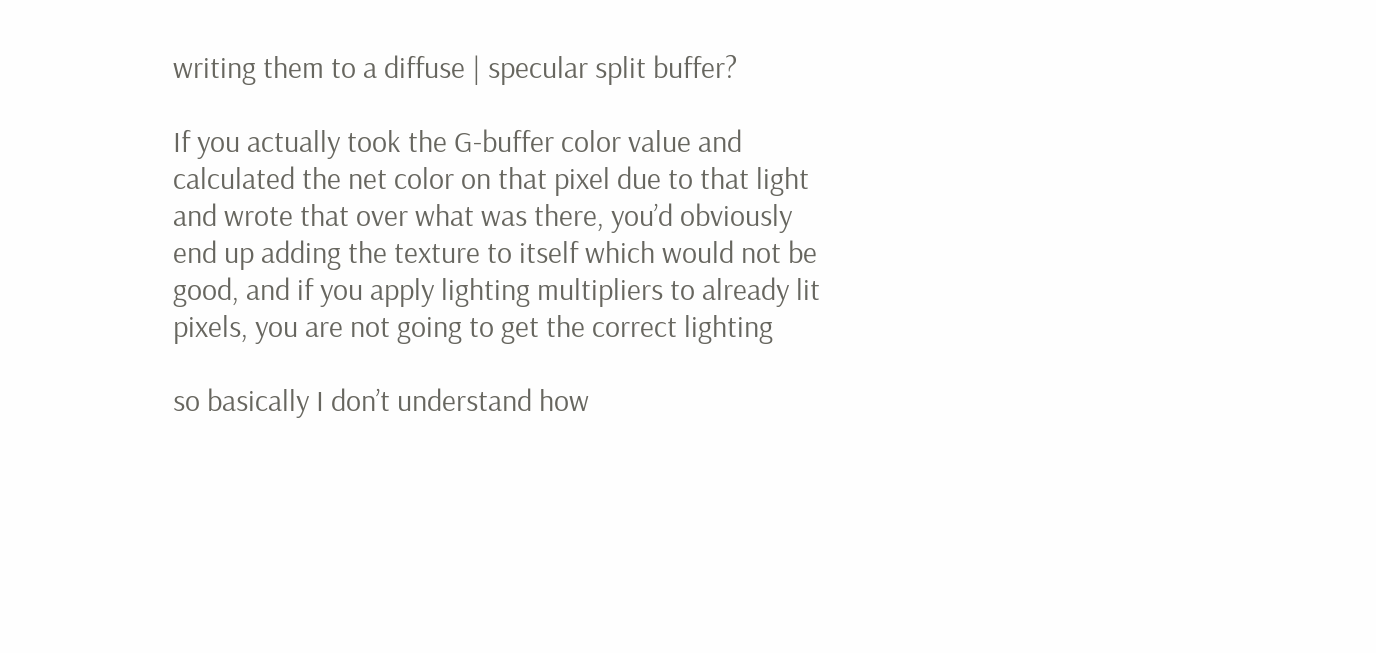writing them to a diffuse | specular split buffer?

If you actually took the G-buffer color value and calculated the net color on that pixel due to that light and wrote that over what was there, you’d obviously end up adding the texture to itself which would not be good, and if you apply lighting multipliers to already lit pixels, you are not going to get the correct lighting

so basically I don’t understand how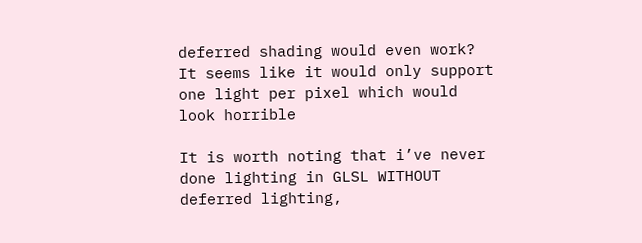deferred shading would even work? It seems like it would only support one light per pixel which would look horrible

It is worth noting that i’ve never done lighting in GLSL WITHOUT deferred lighting,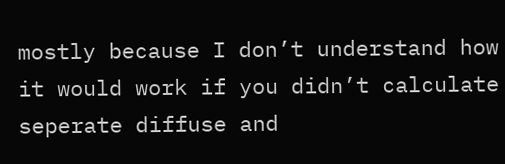mostly because I don’t understand how it would work if you didn’t calculate seperate diffuse and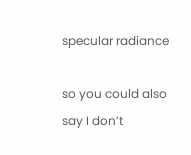specular radiance

so you could also say I don’t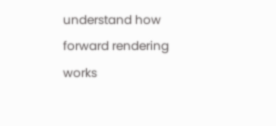understand how forward rendering works